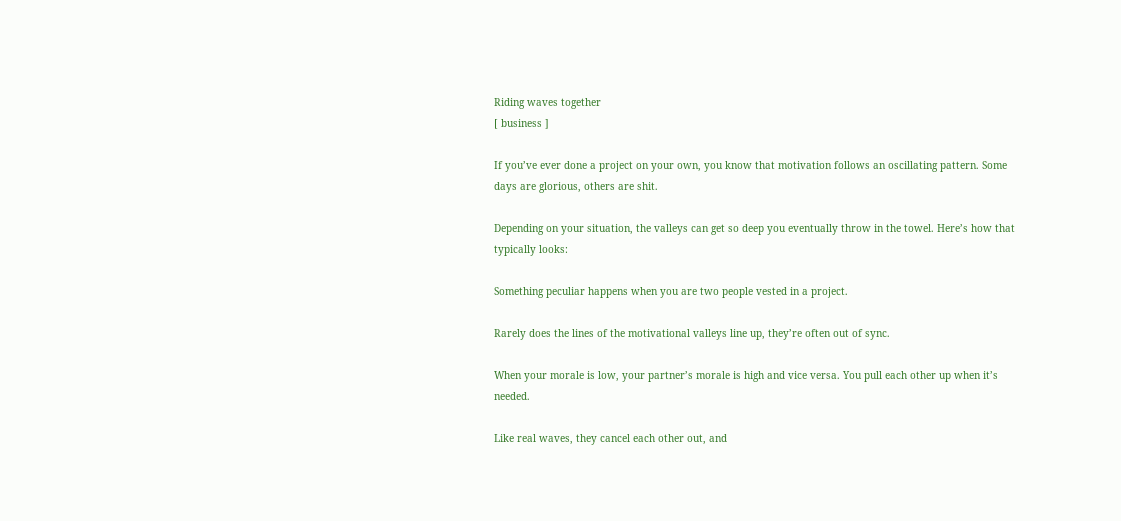Riding waves together
[ business ]

If you’ve ever done a project on your own, you know that motivation follows an oscillating pattern. Some days are glorious, others are shit.

Depending on your situation, the valleys can get so deep you eventually throw in the towel. Here’s how that typically looks:

Something peculiar happens when you are two people vested in a project.

Rarely does the lines of the motivational valleys line up, they’re often out of sync.

When your morale is low, your partner’s morale is high and vice versa. You pull each other up when it’s needed.

Like real waves, they cancel each other out, and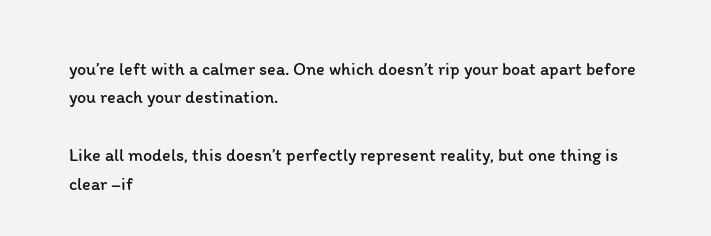you’re left with a calmer sea. One which doesn’t rip your boat apart before you reach your destination.

Like all models, this doesn’t perfectly represent reality, but one thing is clear –if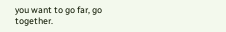you want to go far, go together.